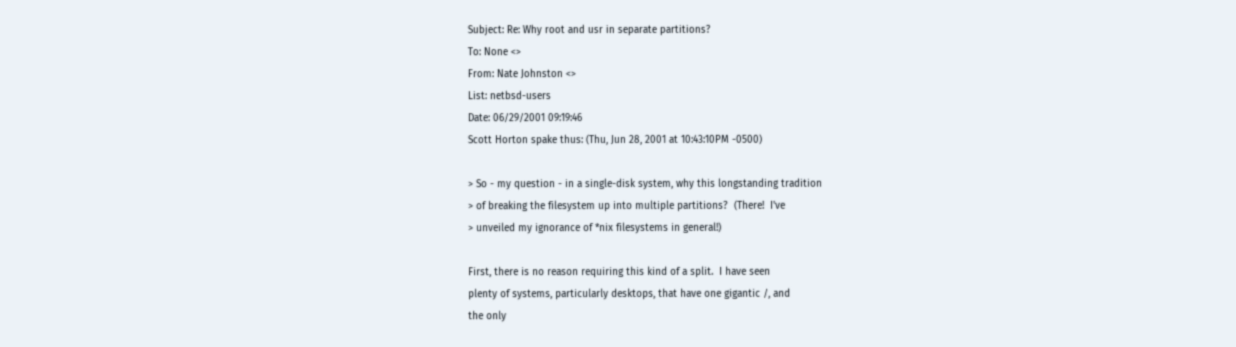Subject: Re: Why root and usr in separate partitions?
To: None <>
From: Nate Johnston <>
List: netbsd-users
Date: 06/29/2001 09:19:46
Scott Horton spake thus: (Thu, Jun 28, 2001 at 10:43:10PM -0500)

> So - my question - in a single-disk system, why this longstanding tradition
> of breaking the filesystem up into multiple partitions?  (There!  I've
> unveiled my ignorance of *nix filesystems in general!)

First, there is no reason requiring this kind of a split.  I have seen
plenty of systems, particularly desktops, that have one gigantic /, and
the only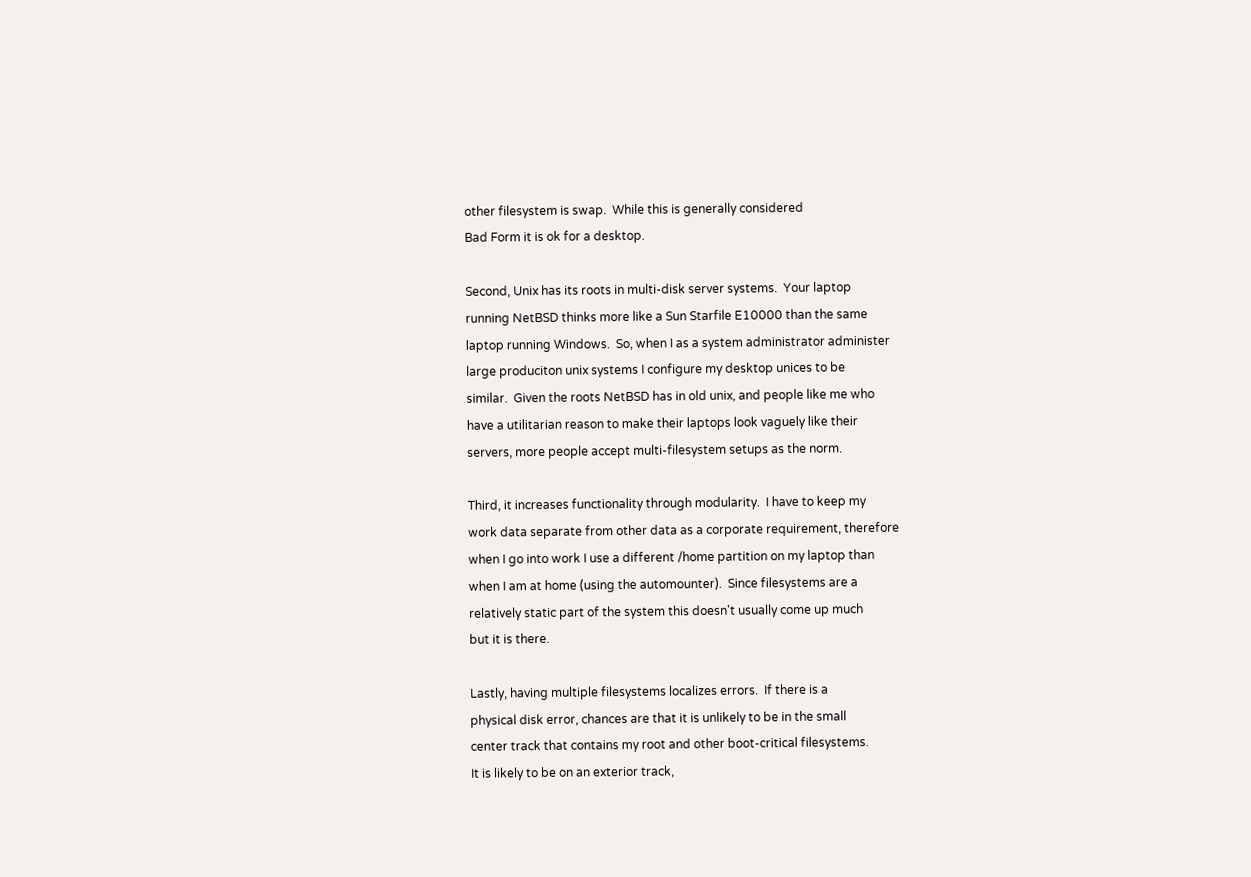other filesystem is swap.  While this is generally considered
Bad Form it is ok for a desktop.

Second, Unix has its roots in multi-disk server systems.  Your laptop
running NetBSD thinks more like a Sun Starfile E10000 than the same
laptop running Windows.  So, when I as a system administrator administer
large produciton unix systems I configure my desktop unices to be
similar.  Given the roots NetBSD has in old unix, and people like me who
have a utilitarian reason to make their laptops look vaguely like their
servers, more people accept multi-filesystem setups as the norm.

Third, it increases functionality through modularity.  I have to keep my
work data separate from other data as a corporate requirement, therefore
when I go into work I use a different /home partition on my laptop than
when I am at home (using the automounter).  Since filesystems are a
relatively static part of the system this doesn't usually come up much
but it is there.

Lastly, having multiple filesystems localizes errors.  If there is a
physical disk error, chances are that it is unlikely to be in the small
center track that contains my root and other boot-critical filesystems.
It is likely to be on an exterior track,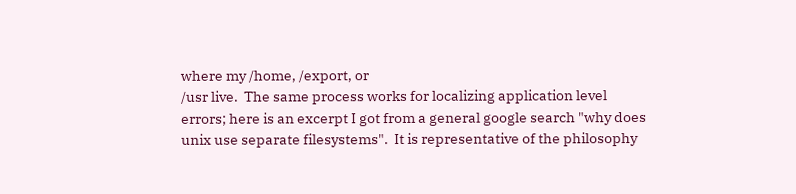where my /home, /export, or
/usr live.  The same process works for localizing application level
errors; here is an excerpt I got from a general google search "why does
unix use separate filesystems".  It is representative of the philosophy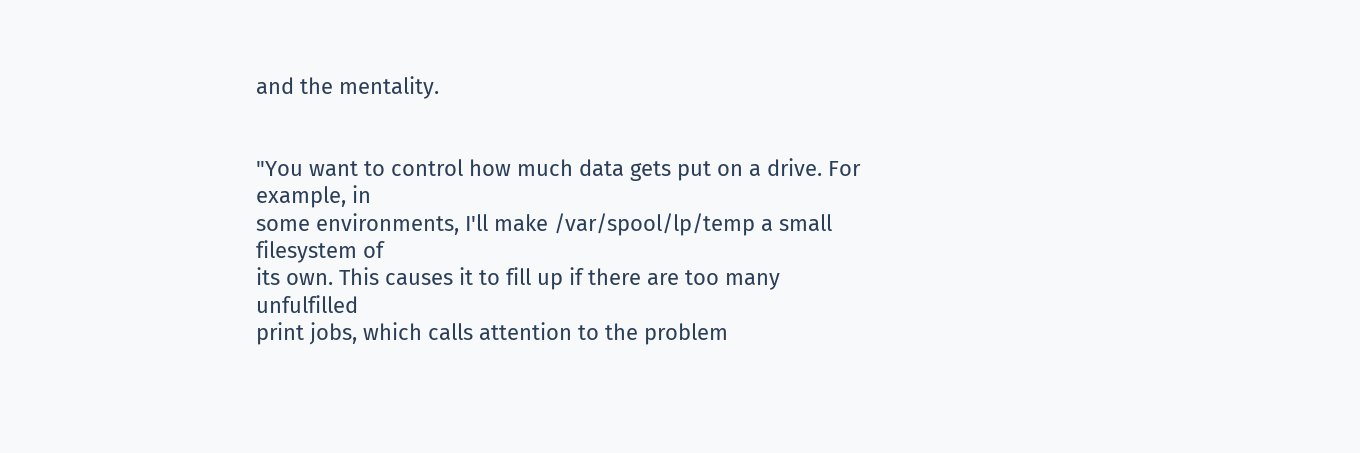and the mentality.


"You want to control how much data gets put on a drive. For example, in
some environments, I'll make /var/spool/lp/temp a small filesystem of
its own. This causes it to fill up if there are too many unfulfilled
print jobs, which calls attention to the problem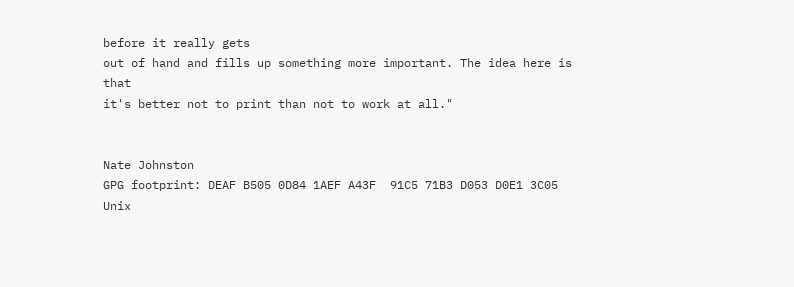before it really gets
out of hand and fills up something more important. The idea here is that
it's better not to print than not to work at all."


Nate Johnston
GPG footprint: DEAF B505 0D84 1AEF A43F  91C5 71B3 D053 D0E1 3C05
Unix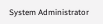System Administrator